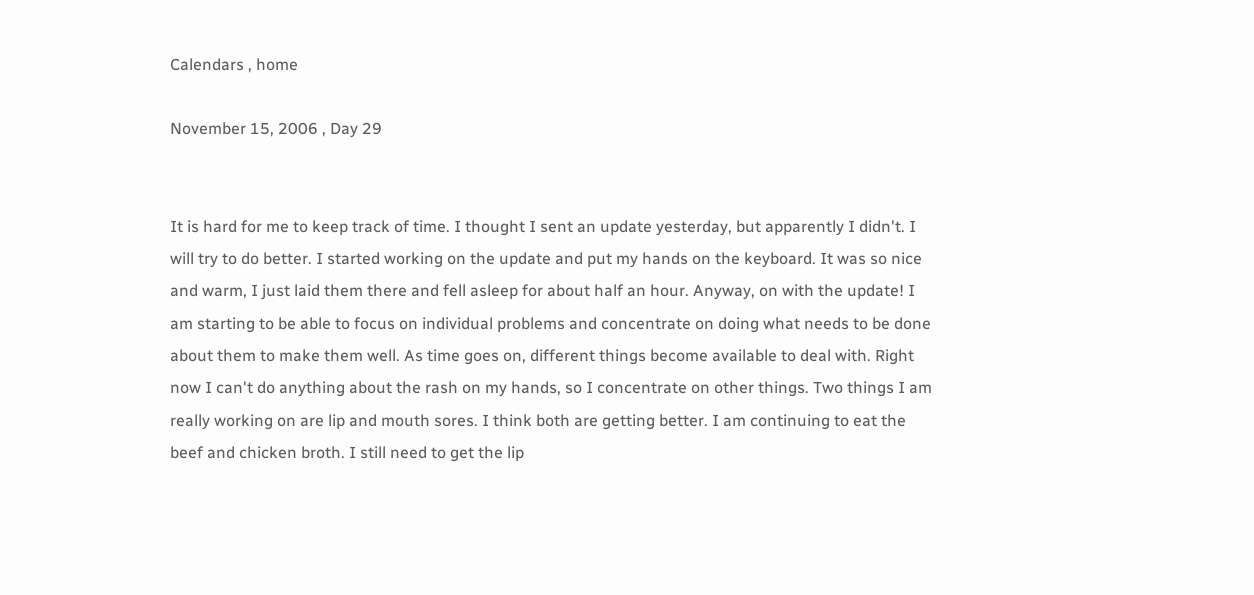Calendars , home

November 15, 2006 , Day 29


It is hard for me to keep track of time. I thought I sent an update yesterday, but apparently I didn't. I will try to do better. I started working on the update and put my hands on the keyboard. It was so nice and warm, I just laid them there and fell asleep for about half an hour. Anyway, on with the update! I am starting to be able to focus on individual problems and concentrate on doing what needs to be done about them to make them well. As time goes on, different things become available to deal with. Right now I can't do anything about the rash on my hands, so I concentrate on other things. Two things I am really working on are lip and mouth sores. I think both are getting better. I am continuing to eat the beef and chicken broth. I still need to get the lip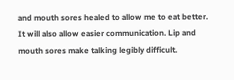and mouth sores healed to allow me to eat better. It will also allow easier communication. Lip and mouth sores make talking legibly difficult.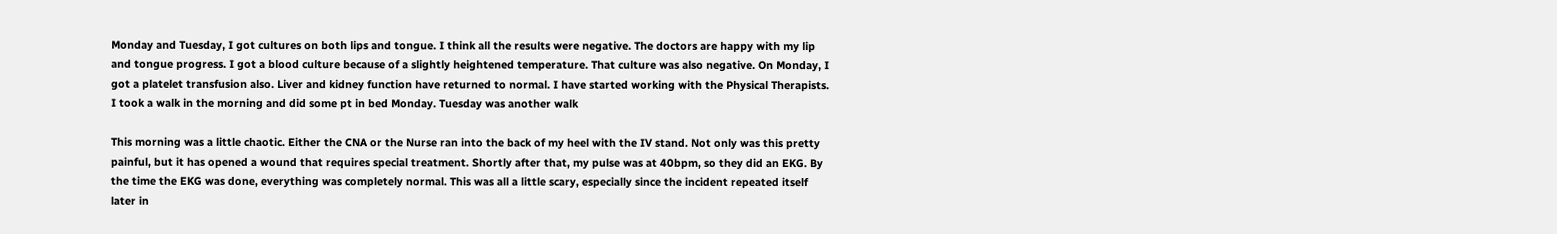Monday and Tuesday, I got cultures on both lips and tongue. I think all the results were negative. The doctors are happy with my lip and tongue progress. I got a blood culture because of a slightly heightened temperature. That culture was also negative. On Monday, I got a platelet transfusion also. Liver and kidney function have returned to normal. I have started working with the Physical Therapists. I took a walk in the morning and did some pt in bed Monday. Tuesday was another walk

This morning was a little chaotic. Either the CNA or the Nurse ran into the back of my heel with the IV stand. Not only was this pretty painful, but it has opened a wound that requires special treatment. Shortly after that, my pulse was at 40bpm, so they did an EKG. By the time the EKG was done, everything was completely normal. This was all a little scary, especially since the incident repeated itself later in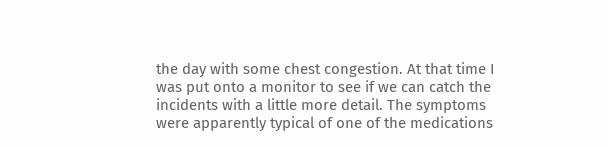the day with some chest congestion. At that time I was put onto a monitor to see if we can catch the incidents with a little more detail. The symptoms were apparently typical of one of the medications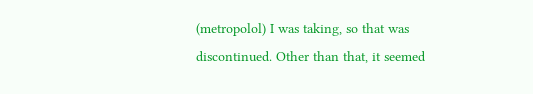(metropolol) I was taking, so that was discontinued. Other than that, it seemed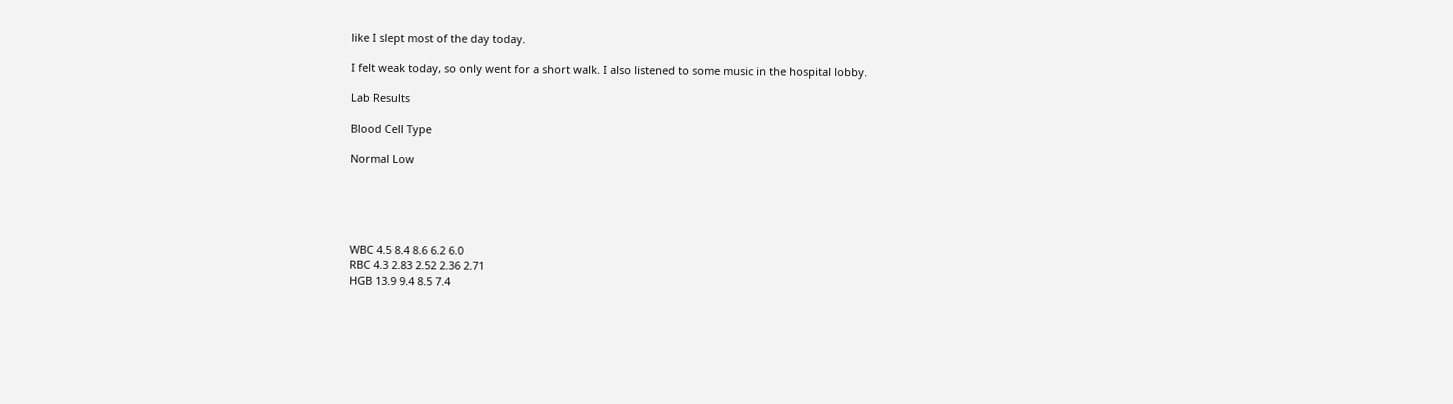like I slept most of the day today.

I felt weak today, so only went for a short walk. I also listened to some music in the hospital lobby.

Lab Results

Blood Cell Type

Normal Low





WBC 4.5 8.4 8.6 6.2 6.0
RBC 4.3 2.83 2.52 2.36 2.71
HGB 13.9 9.4 8.5 7.4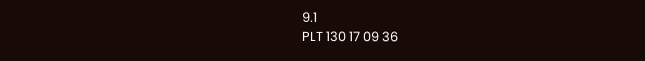9.1
PLT 130 17 09 36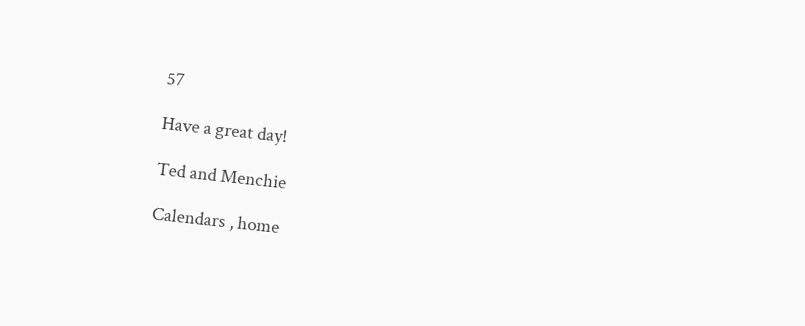57

Have a great day!

Ted and Menchie

Calendars , home